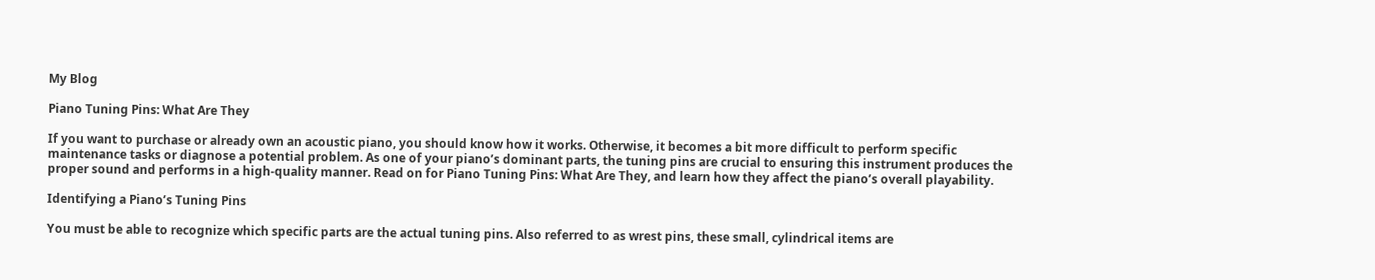My Blog

Piano Tuning Pins: What Are They

If you want to purchase or already own an acoustic piano, you should know how it works. Otherwise, it becomes a bit more difficult to perform specific maintenance tasks or diagnose a potential problem. As one of your piano’s dominant parts, the tuning pins are crucial to ensuring this instrument produces the proper sound and performs in a high-quality manner. Read on for Piano Tuning Pins: What Are They, and learn how they affect the piano’s overall playability.

Identifying a Piano’s Tuning Pins

You must be able to recognize which specific parts are the actual tuning pins. Also referred to as wrest pins, these small, cylindrical items are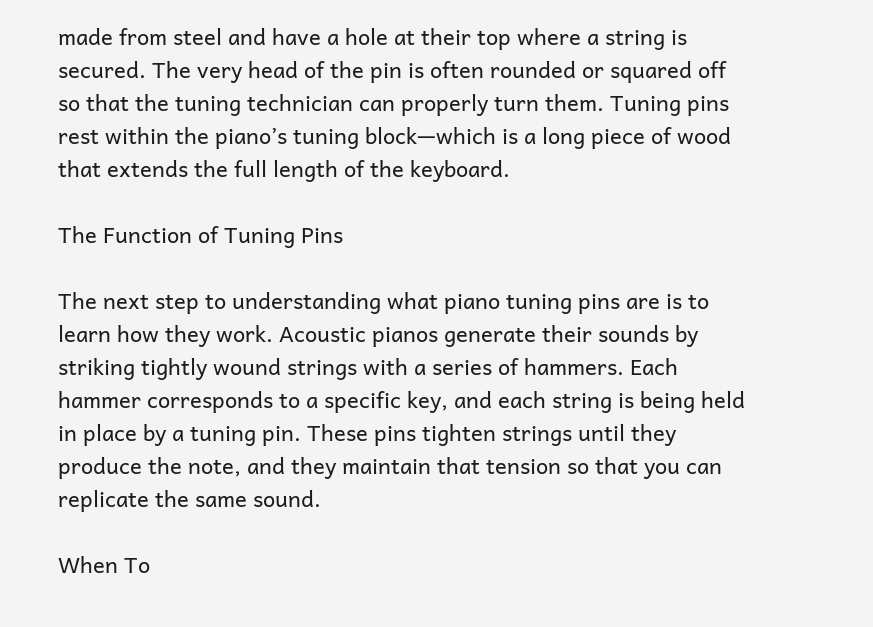made from steel and have a hole at their top where a string is secured. The very head of the pin is often rounded or squared off so that the tuning technician can properly turn them. Tuning pins rest within the piano’s tuning block—which is a long piece of wood that extends the full length of the keyboard.

The Function of Tuning Pins

The next step to understanding what piano tuning pins are is to learn how they work. Acoustic pianos generate their sounds by striking tightly wound strings with a series of hammers. Each hammer corresponds to a specific key, and each string is being held in place by a tuning pin. These pins tighten strings until they produce the note, and they maintain that tension so that you can replicate the same sound.

When To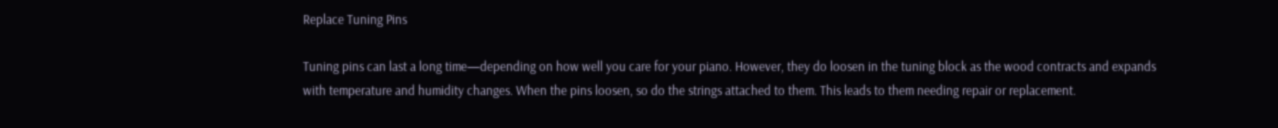Replace Tuning Pins

Tuning pins can last a long time—depending on how well you care for your piano. However, they do loosen in the tuning block as the wood contracts and expands with temperature and humidity changes. When the pins loosen, so do the strings attached to them. This leads to them needing repair or replacement.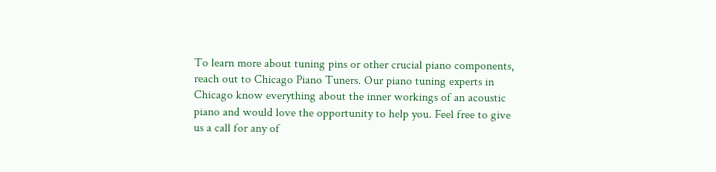To learn more about tuning pins or other crucial piano components, reach out to Chicago Piano Tuners. Our piano tuning experts in Chicago know everything about the inner workings of an acoustic piano and would love the opportunity to help you. Feel free to give us a call for any of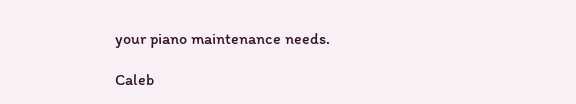your piano maintenance needs.

Caleb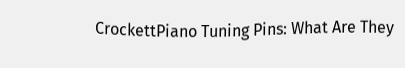CrockettPiano Tuning Pins: What Are They